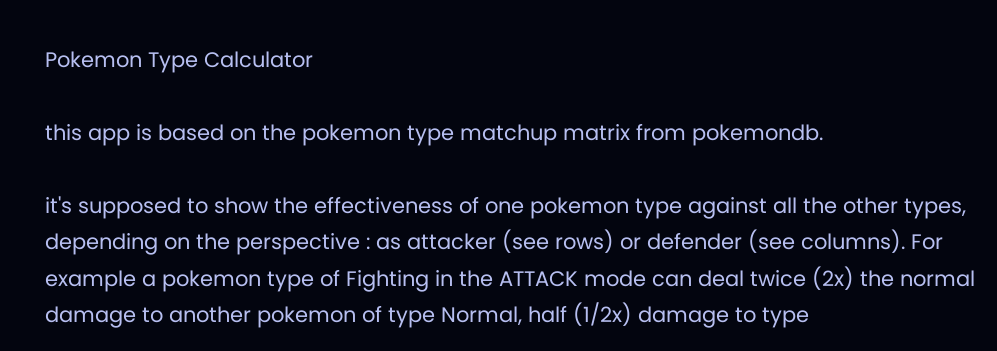Pokemon Type Calculator

this app is based on the pokemon type matchup matrix from pokemondb.

it's supposed to show the effectiveness of one pokemon type against all the other types, depending on the perspective : as attacker (see rows) or defender (see columns). For example a pokemon type of Fighting in the ATTACK mode can deal twice (2x) the normal damage to another pokemon of type Normal, half (1/2x) damage to type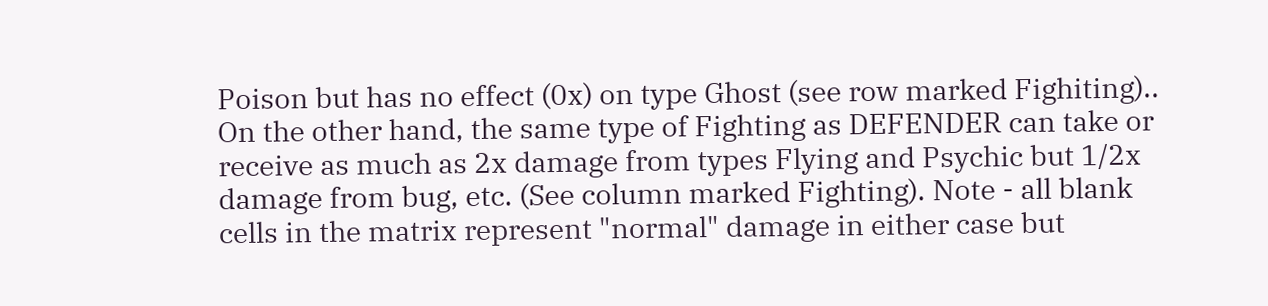Poison but has no effect (0x) on type Ghost (see row marked Fighiting).. On the other hand, the same type of Fighting as DEFENDER can take or receive as much as 2x damage from types Flying and Psychic but 1/2x damage from bug, etc. (See column marked Fighting). Note - all blank cells in the matrix represent "normal" damage in either case but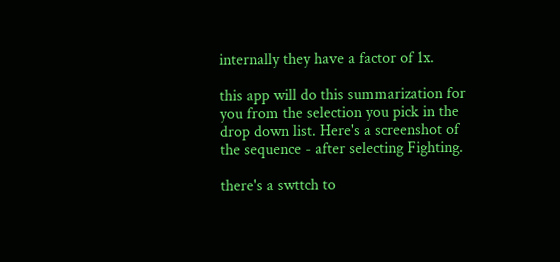internally they have a factor of 1x.

this app will do this summarization for you from the selection you pick in the drop down list. Here's a screenshot of the sequence - after selecting Fighting.

there's a swttch to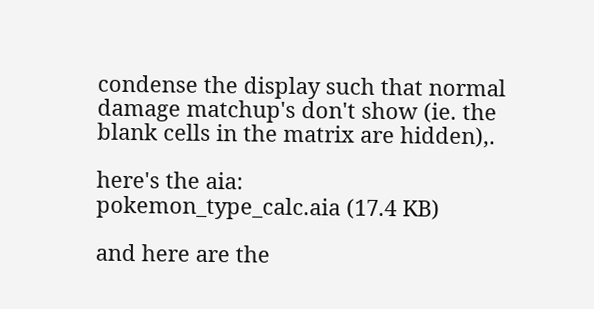condense the display such that normal damage matchup's don't show (ie. the blank cells in the matrix are hidden),.

here's the aia:
pokemon_type_calc.aia (17.4 KB)

and here are the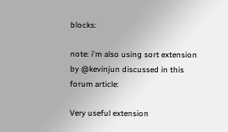blocks:

note: i'm also using sort extension by @kevinjun discussed in this forum article:

Very useful extension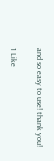and so easy to use! thank you!

1 Like